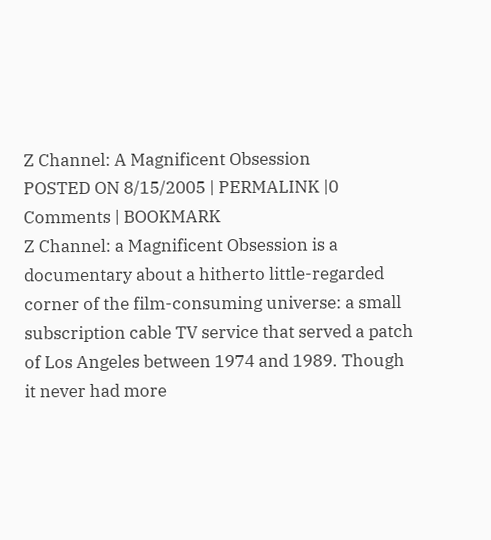Z Channel: A Magnificent Obsession
POSTED ON 8/15/2005 | PERMALINK |0 Comments | BOOKMARK
Z Channel: a Magnificent Obsession is a documentary about a hitherto little-regarded corner of the film-consuming universe: a small subscription cable TV service that served a patch of Los Angeles between 1974 and 1989. Though it never had more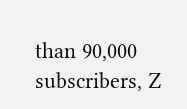than 90,000 subscribers, Z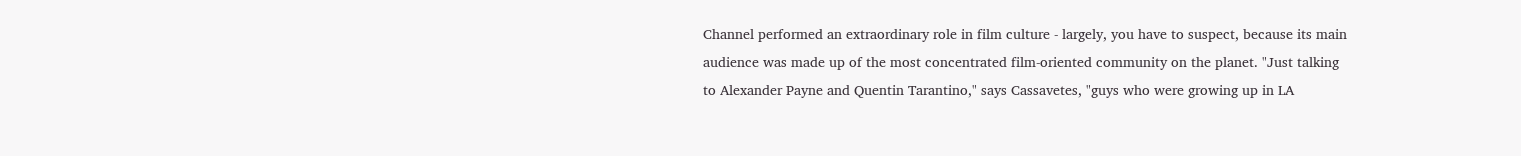Channel performed an extraordinary role in film culture - largely, you have to suspect, because its main audience was made up of the most concentrated film-oriented community on the planet. "Just talking to Alexander Payne and Quentin Tarantino," says Cassavetes, "guys who were growing up in LA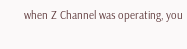when Z Channel was operating, you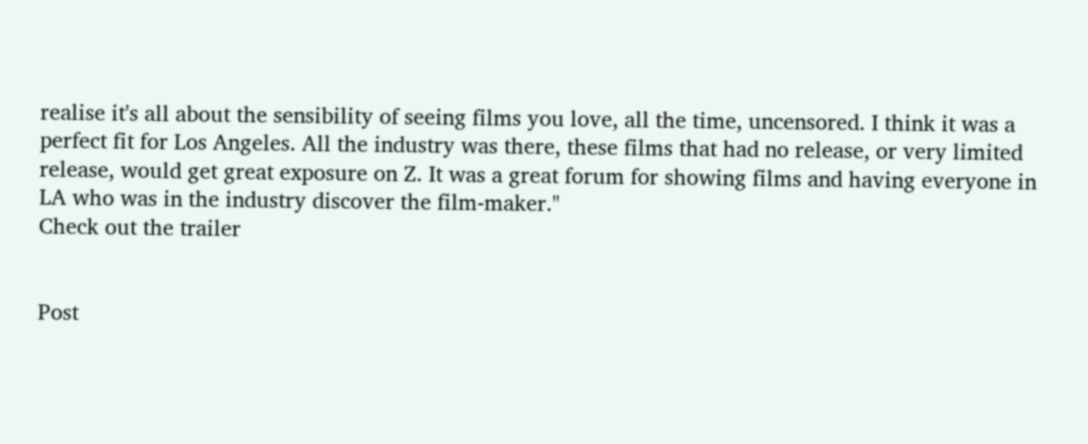realise it's all about the sensibility of seeing films you love, all the time, uncensored. I think it was a perfect fit for Los Angeles. All the industry was there, these films that had no release, or very limited release, would get great exposure on Z. It was a great forum for showing films and having everyone in LA who was in the industry discover the film-maker."
Check out the trailer


Post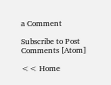a Comment

Subscribe to Post Comments [Atom]

<< Home